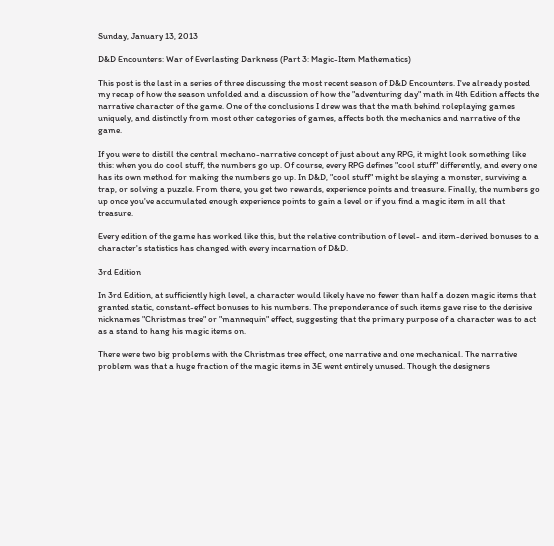Sunday, January 13, 2013

D&D Encounters: War of Everlasting Darkness (Part 3: Magic-Item Mathematics)

This post is the last in a series of three discussing the most recent season of D&D Encounters. I've already posted my recap of how the season unfolded and a discussion of how the "adventuring day" math in 4th Edition affects the narrative character of the game. One of the conclusions I drew was that the math behind roleplaying games uniquely, and distinctly from most other categories of games, affects both the mechanics and narrative of the game.

If you were to distill the central mechano-narrative concept of just about any RPG, it might look something like this: when you do cool stuff, the numbers go up. Of course, every RPG defines "cool stuff" differently, and every one has its own method for making the numbers go up. In D&D, "cool stuff" might be slaying a monster, surviving a trap, or solving a puzzle. From there, you get two rewards, experience points and treasure. Finally, the numbers go up once you've accumulated enough experience points to gain a level or if you find a magic item in all that treasure.

Every edition of the game has worked like this, but the relative contribution of level- and item-derived bonuses to a character's statistics has changed with every incarnation of D&D.

3rd Edition

In 3rd Edition, at sufficiently high level, a character would likely have no fewer than half a dozen magic items that granted static, constant-effect bonuses to his numbers. The preponderance of such items gave rise to the derisive nicknames "Christmas tree" or "mannequin" effect, suggesting that the primary purpose of a character was to act as a stand to hang his magic items on.

There were two big problems with the Christmas tree effect, one narrative and one mechanical. The narrative problem was that a huge fraction of the magic items in 3E went entirely unused. Though the designers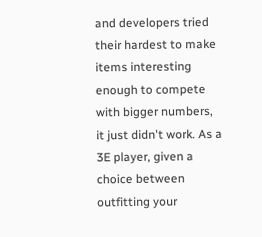and developers tried their hardest to make items interesting enough to compete with bigger numbers, it just didn't work. As a 3E player, given a choice between outfitting your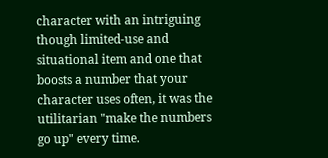character with an intriguing though limited-use and situational item and one that boosts a number that your character uses often, it was the utilitarian "make the numbers go up" every time.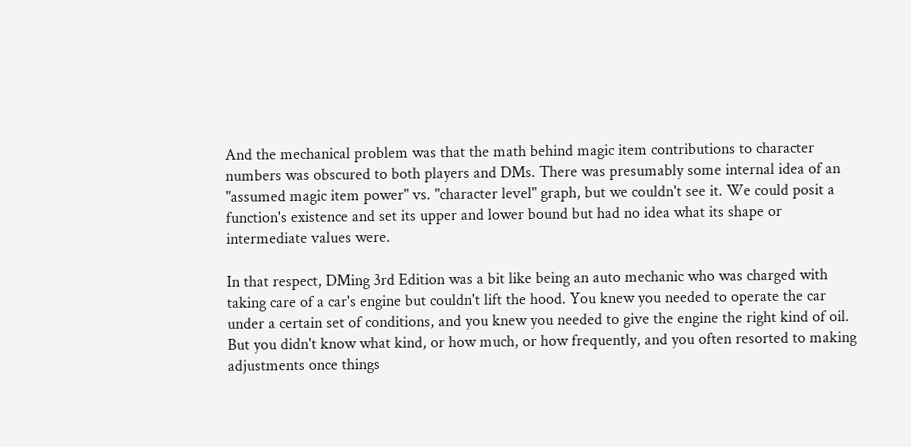And the mechanical problem was that the math behind magic item contributions to character numbers was obscured to both players and DMs. There was presumably some internal idea of an "assumed magic item power" vs. "character level" graph, but we couldn't see it. We could posit a function's existence and set its upper and lower bound but had no idea what its shape or intermediate values were.

In that respect, DMing 3rd Edition was a bit like being an auto mechanic who was charged with taking care of a car's engine but couldn't lift the hood. You knew you needed to operate the car under a certain set of conditions, and you knew you needed to give the engine the right kind of oil. But you didn't know what kind, or how much, or how frequently, and you often resorted to making adjustments once things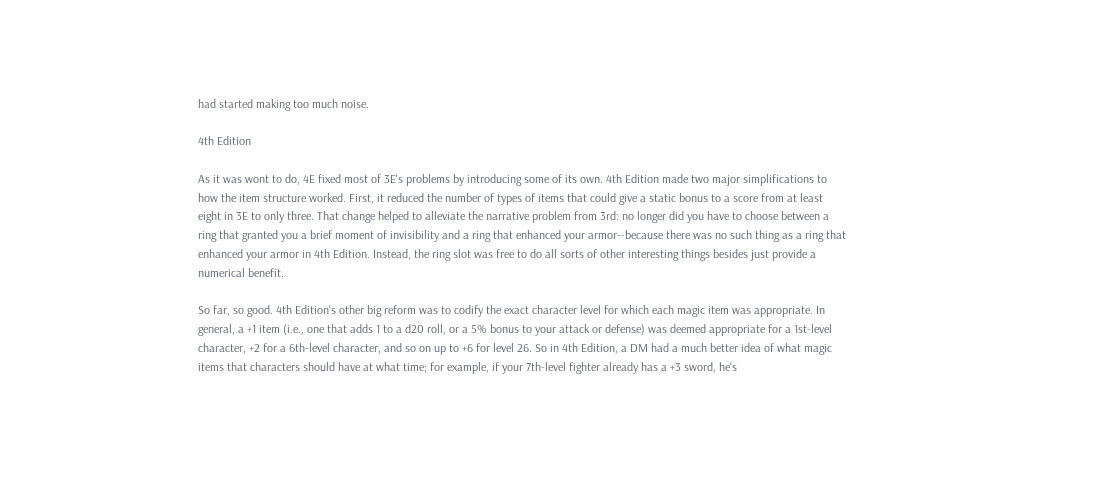had started making too much noise.

4th Edition

As it was wont to do, 4E fixed most of 3E's problems by introducing some of its own. 4th Edition made two major simplifications to how the item structure worked. First, it reduced the number of types of items that could give a static bonus to a score from at least eight in 3E to only three. That change helped to alleviate the narrative problem from 3rd: no longer did you have to choose between a ring that granted you a brief moment of invisibility and a ring that enhanced your armor--because there was no such thing as a ring that enhanced your armor in 4th Edition. Instead, the ring slot was free to do all sorts of other interesting things besides just provide a numerical benefit.

So far, so good. 4th Edition's other big reform was to codify the exact character level for which each magic item was appropriate. In general, a +1 item (i.e., one that adds 1 to a d20 roll, or a 5% bonus to your attack or defense) was deemed appropriate for a 1st-level character, +2 for a 6th-level character, and so on up to +6 for level 26. So in 4th Edition, a DM had a much better idea of what magic items that characters should have at what time; for example, if your 7th-level fighter already has a +3 sword, he's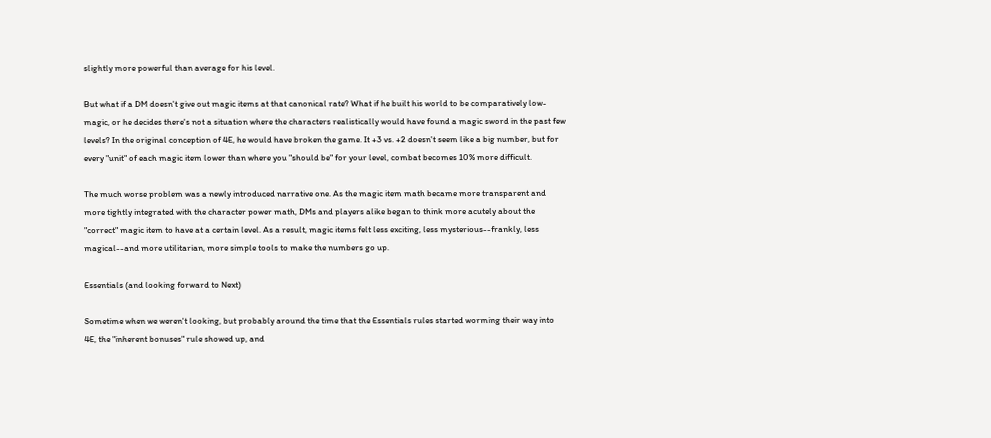slightly more powerful than average for his level.

But what if a DM doesn't give out magic items at that canonical rate? What if he built his world to be comparatively low-magic, or he decides there's not a situation where the characters realistically would have found a magic sword in the past few levels? In the original conception of 4E, he would have broken the game. It +3 vs. +2 doesn't seem like a big number, but for every "unit" of each magic item lower than where you "should be" for your level, combat becomes 10% more difficult.

The much worse problem was a newly introduced narrative one. As the magic item math became more transparent and more tightly integrated with the character power math, DMs and players alike began to think more acutely about the "correct" magic item to have at a certain level. As a result, magic items felt less exciting, less mysterious--frankly, less magical--and more utilitarian, more simple tools to make the numbers go up.

Essentials (and looking forward to Next)

Sometime when we weren't looking, but probably around the time that the Essentials rules started worming their way into 4E, the "inherent bonuses" rule showed up, and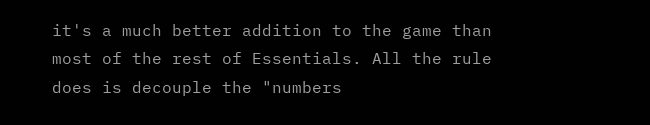it's a much better addition to the game than most of the rest of Essentials. All the rule does is decouple the "numbers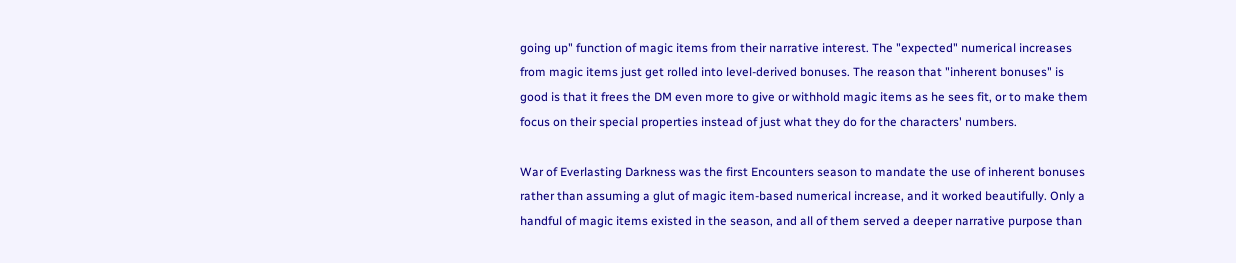going up" function of magic items from their narrative interest. The "expected" numerical increases from magic items just get rolled into level-derived bonuses. The reason that "inherent bonuses" is good is that it frees the DM even more to give or withhold magic items as he sees fit, or to make them focus on their special properties instead of just what they do for the characters' numbers.

War of Everlasting Darkness was the first Encounters season to mandate the use of inherent bonuses rather than assuming a glut of magic item-based numerical increase, and it worked beautifully. Only a handful of magic items existed in the season, and all of them served a deeper narrative purpose than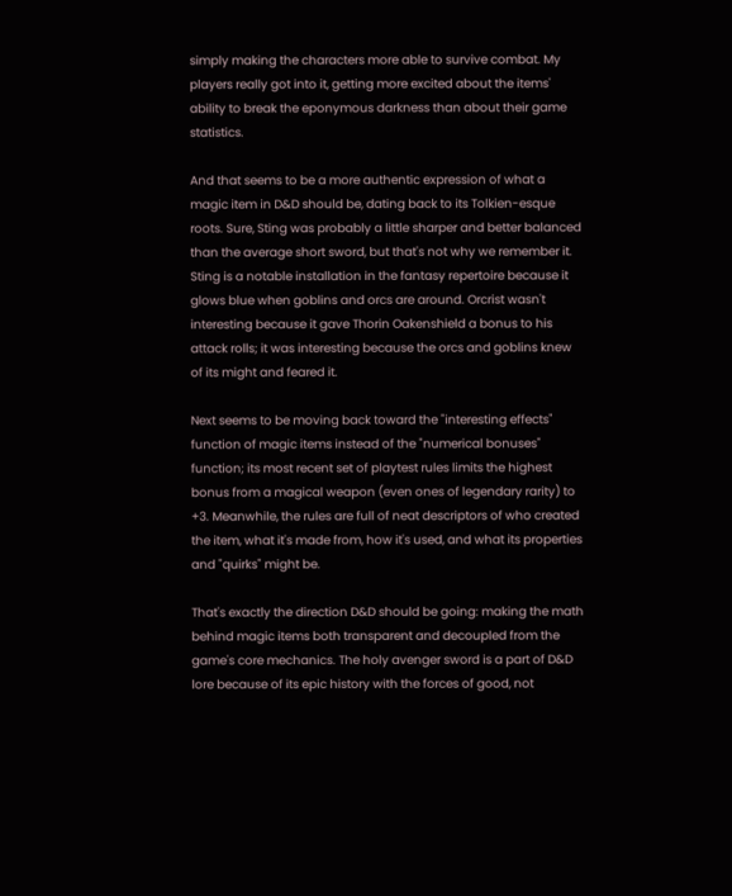simply making the characters more able to survive combat. My players really got into it, getting more excited about the items' ability to break the eponymous darkness than about their game statistics.

And that seems to be a more authentic expression of what a magic item in D&D should be, dating back to its Tolkien-esque roots. Sure, Sting was probably a little sharper and better balanced than the average short sword, but that's not why we remember it. Sting is a notable installation in the fantasy repertoire because it glows blue when goblins and orcs are around. Orcrist wasn't interesting because it gave Thorin Oakenshield a bonus to his attack rolls; it was interesting because the orcs and goblins knew of its might and feared it.

Next seems to be moving back toward the "interesting effects" function of magic items instead of the "numerical bonuses" function; its most recent set of playtest rules limits the highest bonus from a magical weapon (even ones of legendary rarity) to +3. Meanwhile, the rules are full of neat descriptors of who created the item, what it's made from, how it's used, and what its properties and "quirks" might be.

That's exactly the direction D&D should be going: making the math behind magic items both transparent and decoupled from the game's core mechanics. The holy avenger sword is a part of D&D lore because of its epic history with the forces of good, not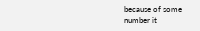because of some number it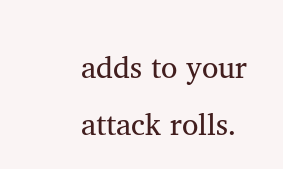adds to your attack rolls.